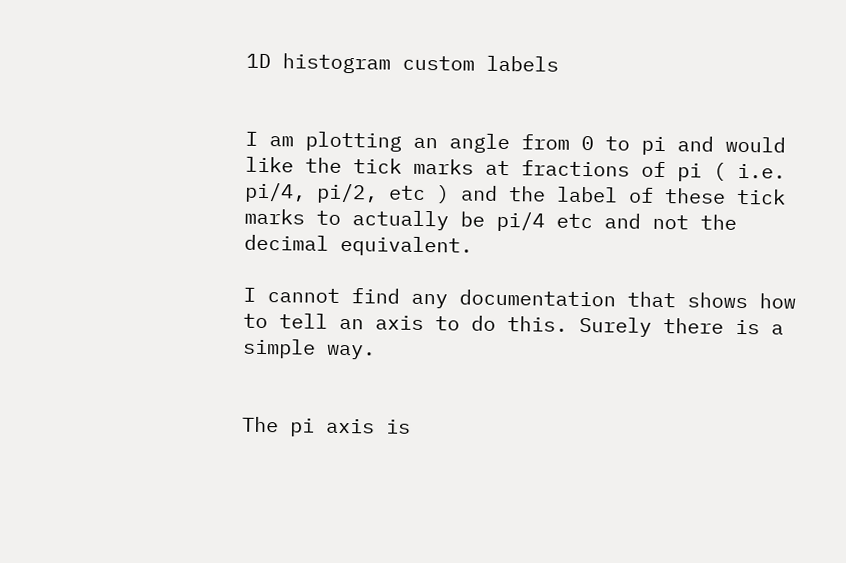1D histogram custom labels


I am plotting an angle from 0 to pi and would like the tick marks at fractions of pi ( i.e. pi/4, pi/2, etc ) and the label of these tick marks to actually be pi/4 etc and not the decimal equivalent.

I cannot find any documentation that shows how to tell an axis to do this. Surely there is a simple way.


The pi axis is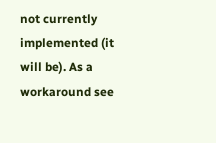not currently implemented (it will be). As a workaround see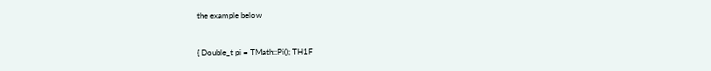the example below


{ Double_t pi = TMath::Pi(); TH1F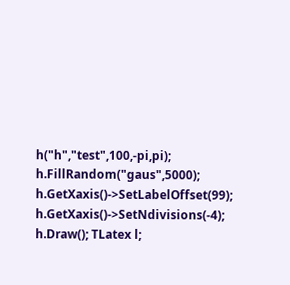h("h","test",100,-pi,pi); h.FillRandom("gaus",5000); h.GetXaxis()->SetLabelOffset(99); h.GetXaxis()->SetNdivisions(-4); h.Draw(); TLatex l;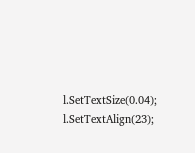l.SetTextSize(0.04); l.SetTextAlign(23);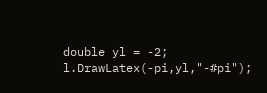double yl = -2; l.DrawLatex(-pi,yl,"-#pi");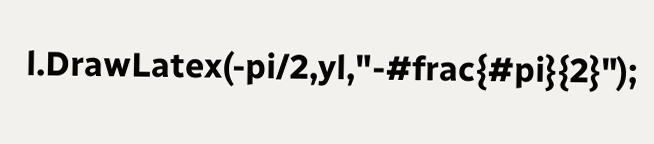l.DrawLatex(-pi/2,yl,"-#frac{#pi}{2}");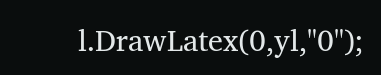l.DrawLatex(0,yl,"0");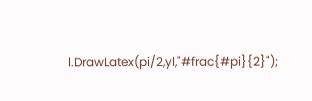l.DrawLatex(pi/2,yl,"#frac{#pi}{2}");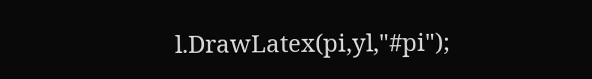l.DrawLatex(pi,yl,"#pi");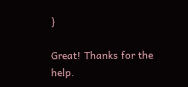}

Great! Thanks for the help.